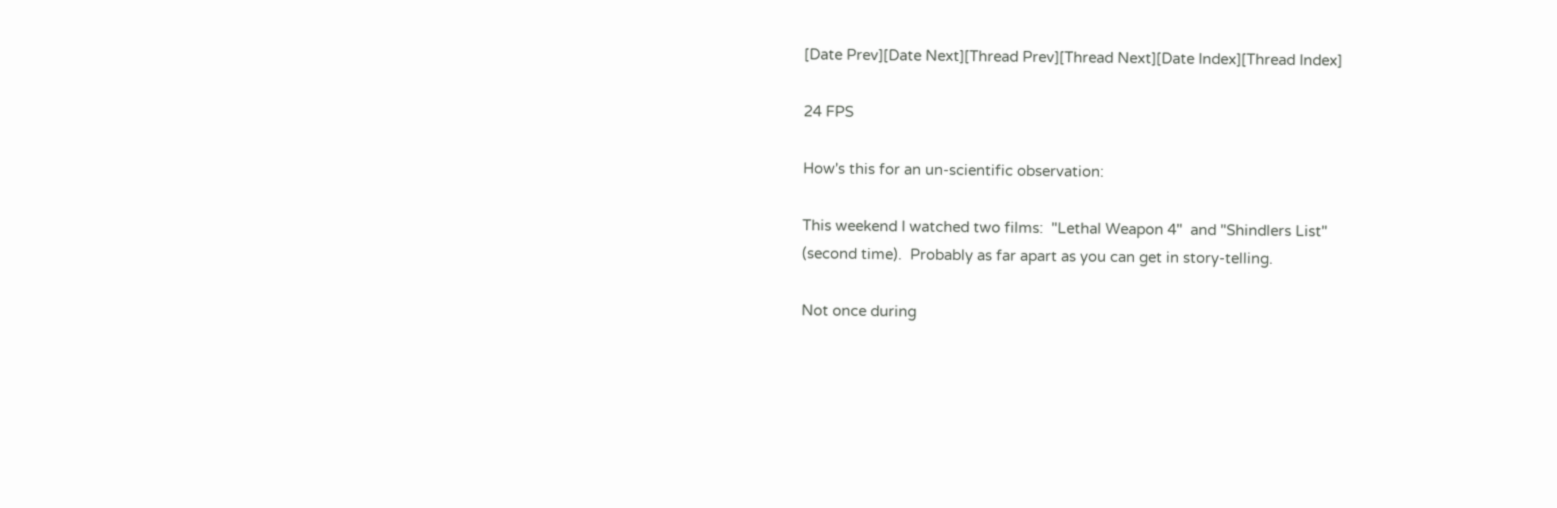[Date Prev][Date Next][Thread Prev][Thread Next][Date Index][Thread Index]

24 FPS

How's this for an un-scientific observation:

This weekend I watched two films:  "Lethal Weapon 4"  and "Shindlers List"
(second time).  Probably as far apart as you can get in story-telling.

Not once during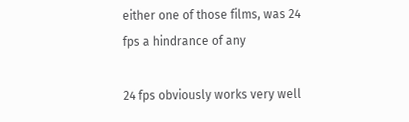either one of those films, was 24 fps a hindrance of any

24 fps obviously works very well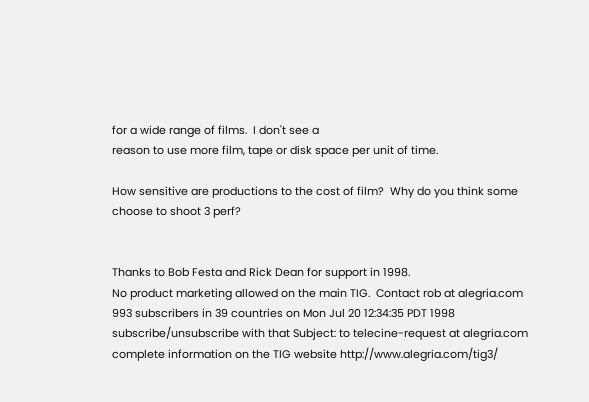for a wide range of films.  I don't see a
reason to use more film, tape or disk space per unit of time.

How sensitive are productions to the cost of film?  Why do you think some
choose to shoot 3 perf?


Thanks to Bob Festa and Rick Dean for support in 1998.
No product marketing allowed on the main TIG.  Contact rob at alegria.com
993 subscribers in 39 countries on Mon Jul 20 12:34:35 PDT 1998
subscribe/unsubscribe with that Subject: to telecine-request at alegria.com
complete information on the TIG website http://www.alegria.com/tig3/